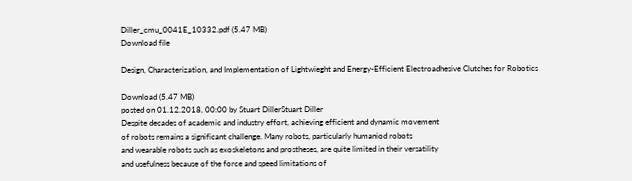Diller_cmu_0041E_10332.pdf (5.47 MB)
Download file

Design, Characterization, and Implementation of Lightwieght and Energy-Efficient Electroadhesive Clutches for Robotics

Download (5.47 MB)
posted on 01.12.2018, 00:00 by Stuart DillerStuart Diller
Despite decades of academic and industry effort, achieving efficient and dynamic movement
of robots remains a significant challenge. Many robots, particularly humaniod robots
and wearable robots such as exoskeletons and prostheses, are quite limited in their versatility
and usefulness because of the force and speed limitations of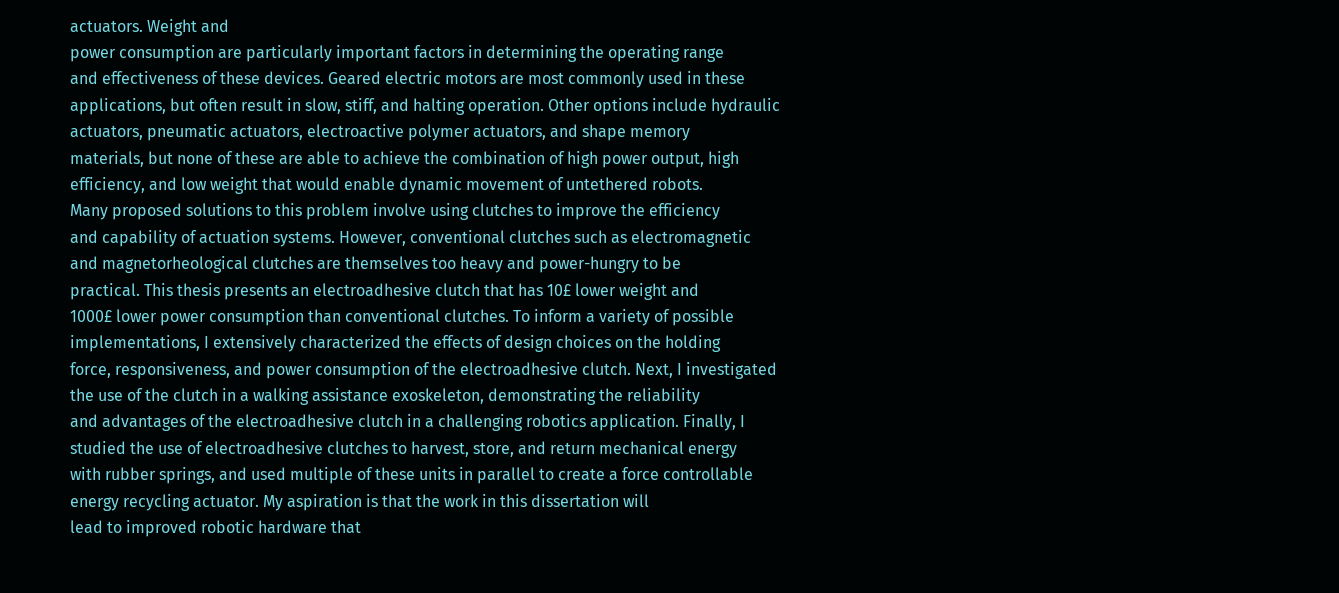actuators. Weight and
power consumption are particularly important factors in determining the operating range
and effectiveness of these devices. Geared electric motors are most commonly used in these
applications, but often result in slow, stiff, and halting operation. Other options include hydraulic
actuators, pneumatic actuators, electroactive polymer actuators, and shape memory
materials, but none of these are able to achieve the combination of high power output, high
efficiency, and low weight that would enable dynamic movement of untethered robots.
Many proposed solutions to this problem involve using clutches to improve the efficiency
and capability of actuation systems. However, conventional clutches such as electromagnetic
and magnetorheological clutches are themselves too heavy and power-hungry to be
practical. This thesis presents an electroadhesive clutch that has 10£ lower weight and
1000£ lower power consumption than conventional clutches. To inform a variety of possible
implementations, I extensively characterized the effects of design choices on the holding
force, responsiveness, and power consumption of the electroadhesive clutch. Next, I investigated
the use of the clutch in a walking assistance exoskeleton, demonstrating the reliability
and advantages of the electroadhesive clutch in a challenging robotics application. Finally, I
studied the use of electroadhesive clutches to harvest, store, and return mechanical energy
with rubber springs, and used multiple of these units in parallel to create a force controllable
energy recycling actuator. My aspiration is that the work in this dissertation will
lead to improved robotic hardware that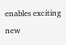enables exciting new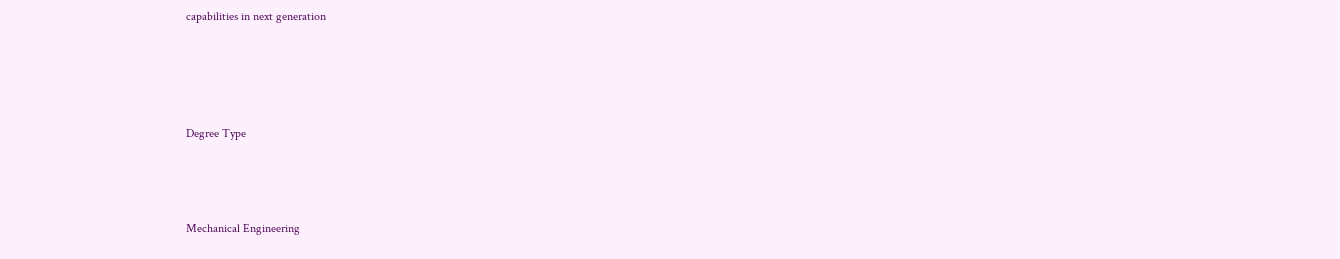capabilities in next generation




Degree Type



Mechanical Engineering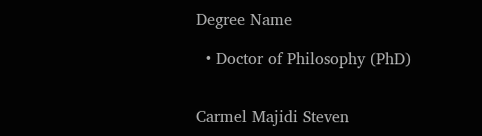Degree Name

  • Doctor of Philosophy (PhD)


Carmel Majidi Steven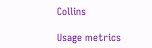Collins

Usage metrics